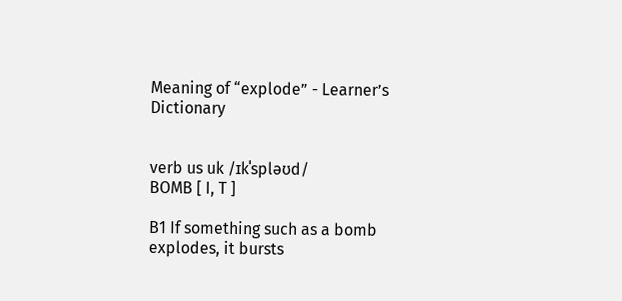Meaning of “explode” - Learner’s Dictionary


verb us uk /ɪkˈspləʊd/
BOMB [ I, T ]

B1 If something such as a bomb explodes, it bursts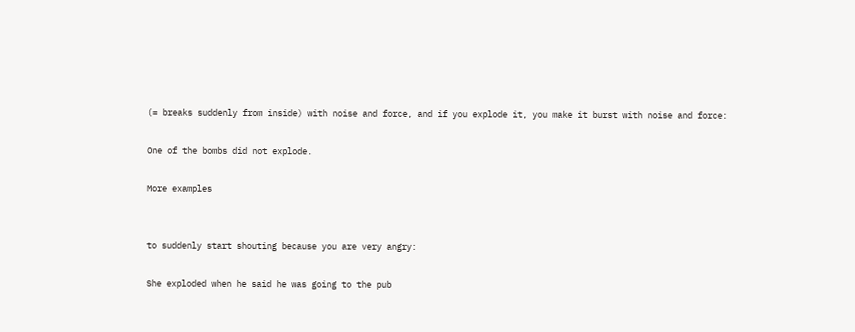(= breaks suddenly from inside) with noise and force, and if you explode it, you make it burst with noise and force:

One of the bombs did not explode.

More examples


to suddenly start shouting because you are very angry:

She exploded when he said he was going to the pub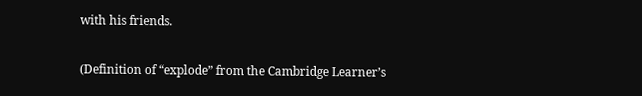with his friends.

(Definition of “explode” from the Cambridge Learner’s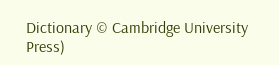Dictionary © Cambridge University Press)